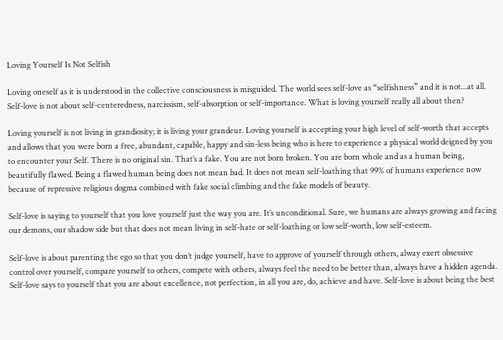Loving Yourself Is Not Selfish

Loving oneself as it is understood in the collective consciousness is misguided. The world sees self-love as “selfishness” and it is not...at all. Self-love is not about self-centeredness, narcissism, self-absorption or self-importance. What is loving yourself really all about then?

Loving yourself is not living in grandiosity; it is living your grandeur. Loving yourself is accepting your high level of self-worth that accepts and allows that you were born a free, abundant, capable, happy and sin-less being who is here to experience a physical world deigned by you to encounter your Self. There is no original sin. That’s a fake. You are not born broken. You are born whole and as a human being, beautifully flawed. Being a flawed human being does not mean bad. It does not mean self-loathing that 99% of humans experience now because of repressive religious dogma combined with fake social climbing and the fake models of beauty.

Self-love is saying to yourself that you love yourself just the way you are. It’s unconditional. Sure, we humans are always growing and facing our demons, our shadow side but that does not mean living in self-hate or self-loathing or low self-worth, low self-esteem.

Self-love is about parenting the ego so that you don’t judge yourself, have to approve of yourself through others, alway exert obsessive control over yourself, compare yourself to others, compete with others, always feel the need to be better than, always have a hidden agenda. Self-love says to yourself that you are about excellence, not perfection, in all you are, do, achieve and have. Self-love is about being the best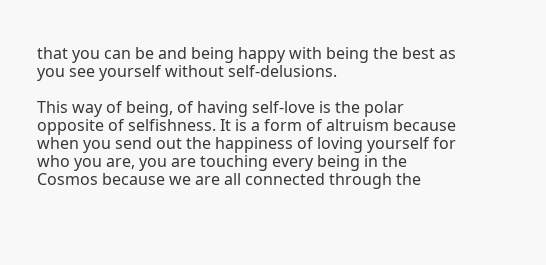that you can be and being happy with being the best as you see yourself without self-delusions.

This way of being, of having self-love is the polar opposite of selfishness. It is a form of altruism because when you send out the happiness of loving yourself for who you are, you are touching every being in the Cosmos because we are all connected through the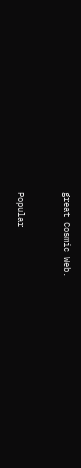great Cosmic Web.


Popular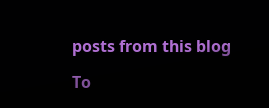posts from this blog

To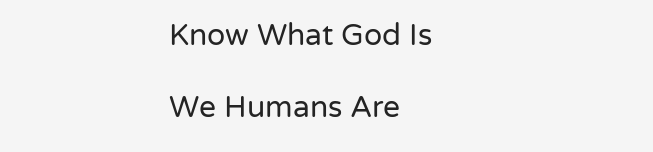Know What God Is

We Humans Are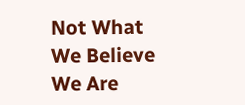Not What We Believe We Are